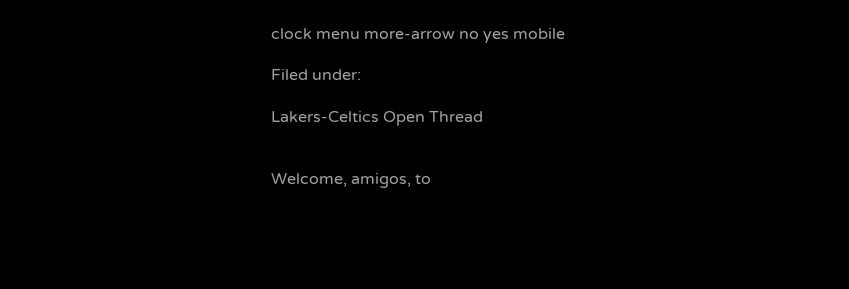clock menu more-arrow no yes mobile

Filed under:

Lakers-Celtics Open Thread


Welcome, amigos, to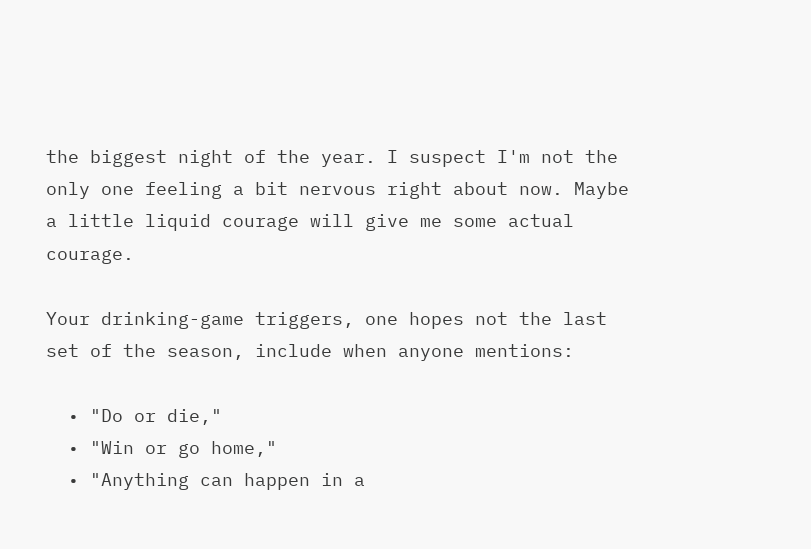the biggest night of the year. I suspect I'm not the only one feeling a bit nervous right about now. Maybe a little liquid courage will give me some actual courage.

Your drinking-game triggers, one hopes not the last set of the season, include when anyone mentions:

  • "Do or die,"
  • "Win or go home,"
  • "Anything can happen in a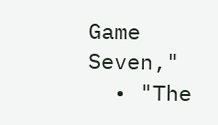Game Seven,"
  • "The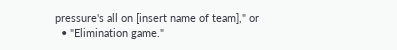pressure's all on [insert name of team]," or
  • "Elimination game."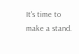It's time to make a stand.